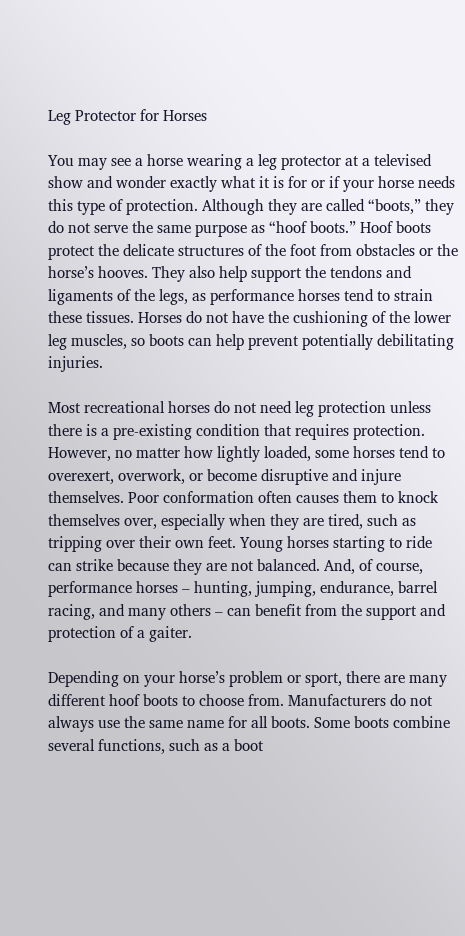Leg Protector for Horses

You may see a horse wearing a leg protector at a televised show and wonder exactly what it is for or if your horse needs this type of protection. Although they are called “boots,” they do not serve the same purpose as “hoof boots.” Hoof boots protect the delicate structures of the foot from obstacles or the horse’s hooves. They also help support the tendons and ligaments of the legs, as performance horses tend to strain these tissues. Horses do not have the cushioning of the lower leg muscles, so boots can help prevent potentially debilitating injuries.

Most recreational horses do not need leg protection unless there is a pre-existing condition that requires protection. However, no matter how lightly loaded, some horses tend to overexert, overwork, or become disruptive and injure themselves. Poor conformation often causes them to knock themselves over, especially when they are tired, such as tripping over their own feet. Young horses starting to ride can strike because they are not balanced. And, of course, performance horses – hunting, jumping, endurance, barrel racing, and many others – can benefit from the support and protection of a gaiter.

Depending on your horse’s problem or sport, there are many different hoof boots to choose from. Manufacturers do not always use the same name for all boots. Some boots combine several functions, such as a boot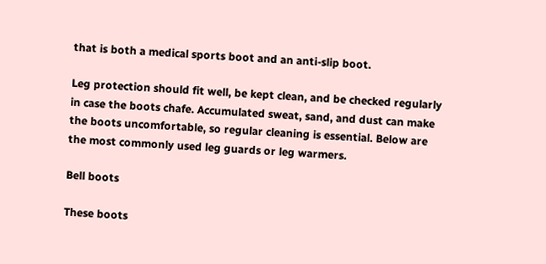that is both a medical sports boot and an anti-slip boot.

Leg protection should fit well, be kept clean, and be checked regularly in case the boots chafe. Accumulated sweat, sand, and dust can make the boots uncomfortable, so regular cleaning is essential. Below are the most commonly used leg guards or leg warmers.

Bell boots

These boots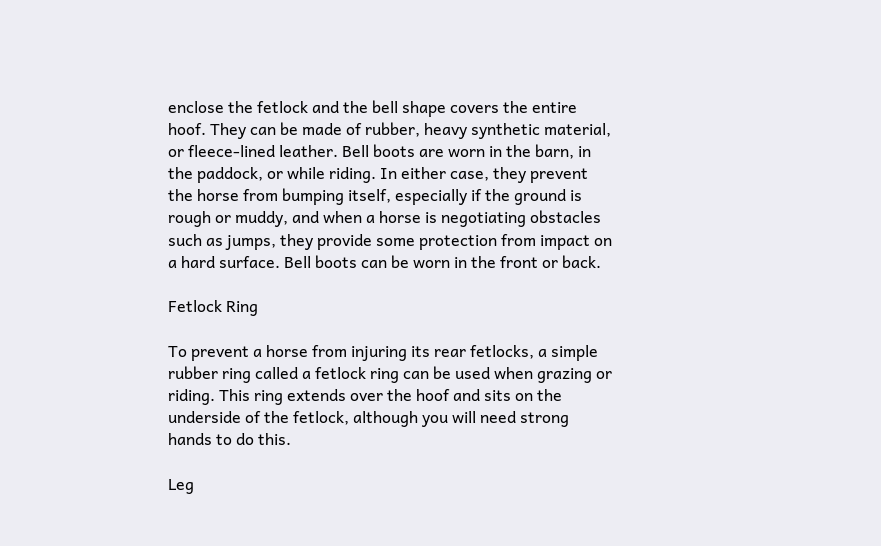enclose the fetlock and the bell shape covers the entire hoof. They can be made of rubber, heavy synthetic material, or fleece-lined leather. Bell boots are worn in the barn, in the paddock, or while riding. In either case, they prevent the horse from bumping itself, especially if the ground is rough or muddy, and when a horse is negotiating obstacles such as jumps, they provide some protection from impact on a hard surface. Bell boots can be worn in the front or back.

Fetlock Ring

To prevent a horse from injuring its rear fetlocks, a simple rubber ring called a fetlock ring can be used when grazing or riding. This ring extends over the hoof and sits on the underside of the fetlock, although you will need strong hands to do this.

Leg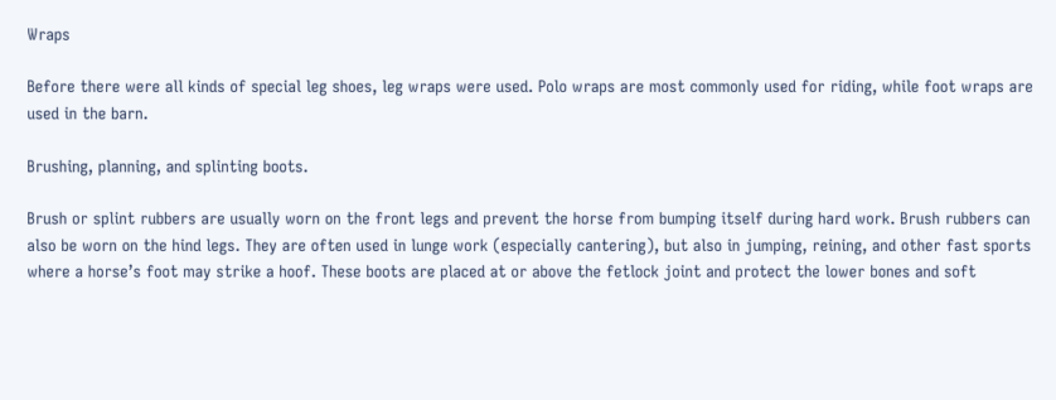Wraps

Before there were all kinds of special leg shoes, leg wraps were used. Polo wraps are most commonly used for riding, while foot wraps are used in the barn.

Brushing, planning, and splinting boots.

Brush or splint rubbers are usually worn on the front legs and prevent the horse from bumping itself during hard work. Brush rubbers can also be worn on the hind legs. They are often used in lunge work (especially cantering), but also in jumping, reining, and other fast sports where a horse’s foot may strike a hoof. These boots are placed at or above the fetlock joint and protect the lower bones and soft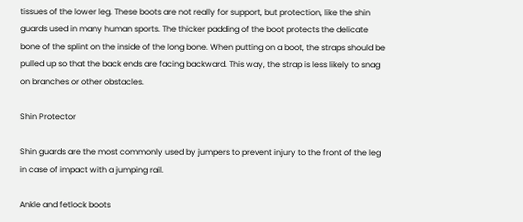tissues of the lower leg. These boots are not really for support, but protection, like the shin guards used in many human sports. The thicker padding of the boot protects the delicate bone of the splint on the inside of the long bone. When putting on a boot, the straps should be pulled up so that the back ends are facing backward. This way, the strap is less likely to snag on branches or other obstacles.

Shin Protector

Shin guards are the most commonly used by jumpers to prevent injury to the front of the leg in case of impact with a jumping rail.

Ankle and fetlock boots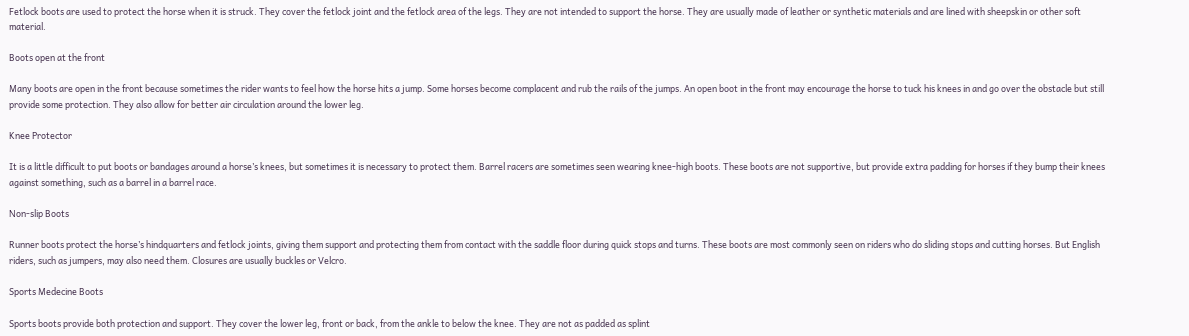Fetlock boots are used to protect the horse when it is struck. They cover the fetlock joint and the fetlock area of the legs. They are not intended to support the horse. They are usually made of leather or synthetic materials and are lined with sheepskin or other soft material.

Boots open at the front

Many boots are open in the front because sometimes the rider wants to feel how the horse hits a jump. Some horses become complacent and rub the rails of the jumps. An open boot in the front may encourage the horse to tuck his knees in and go over the obstacle but still provide some protection. They also allow for better air circulation around the lower leg.

Knee Protector

It is a little difficult to put boots or bandages around a horse’s knees, but sometimes it is necessary to protect them. Barrel racers are sometimes seen wearing knee-high boots. These boots are not supportive, but provide extra padding for horses if they bump their knees against something, such as a barrel in a barrel race.

Non-slip Boots

Runner boots protect the horse’s hindquarters and fetlock joints, giving them support and protecting them from contact with the saddle floor during quick stops and turns. These boots are most commonly seen on riders who do sliding stops and cutting horses. But English riders, such as jumpers, may also need them. Closures are usually buckles or Velcro.

Sports Medecine Boots

Sports boots provide both protection and support. They cover the lower leg, front or back, from the ankle to below the knee. They are not as padded as splint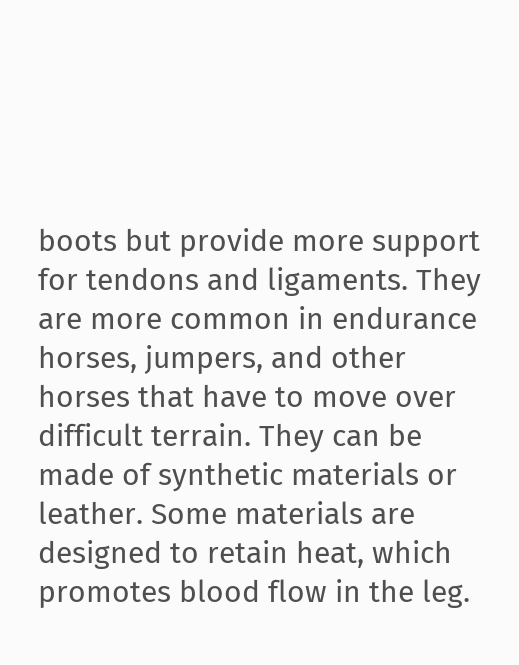boots but provide more support for tendons and ligaments. They are more common in endurance horses, jumpers, and other horses that have to move over difficult terrain. They can be made of synthetic materials or leather. Some materials are designed to retain heat, which promotes blood flow in the leg.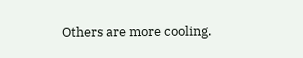Others are more cooling.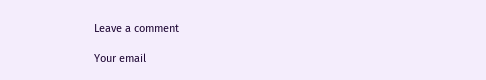Leave a comment

Your email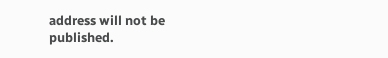address will not be published.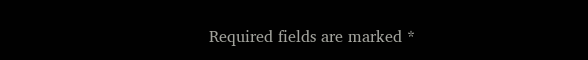Required fields are marked *